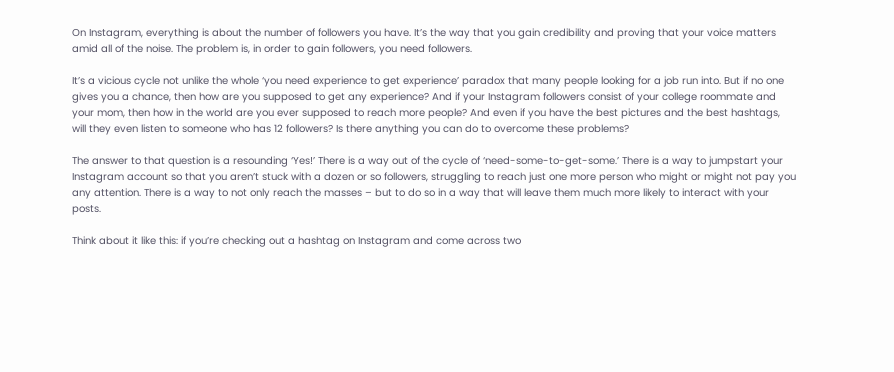On Instagram, everything is about the number of followers you have. It’s the way that you gain credibility and proving that your voice matters amid all of the noise. The problem is, in order to gain followers, you need followers.

It’s a vicious cycle not unlike the whole ‘you need experience to get experience’ paradox that many people looking for a job run into. But if no one gives you a chance, then how are you supposed to get any experience? And if your Instagram followers consist of your college roommate and your mom, then how in the world are you ever supposed to reach more people? And even if you have the best pictures and the best hashtags, will they even listen to someone who has 12 followers? Is there anything you can do to overcome these problems?

The answer to that question is a resounding ‘Yes!’ There is a way out of the cycle of ‘need-some-to-get-some.’ There is a way to jumpstart your Instagram account so that you aren’t stuck with a dozen or so followers, struggling to reach just one more person who might or might not pay you any attention. There is a way to not only reach the masses – but to do so in a way that will leave them much more likely to interact with your posts.

Think about it like this: if you’re checking out a hashtag on Instagram and come across two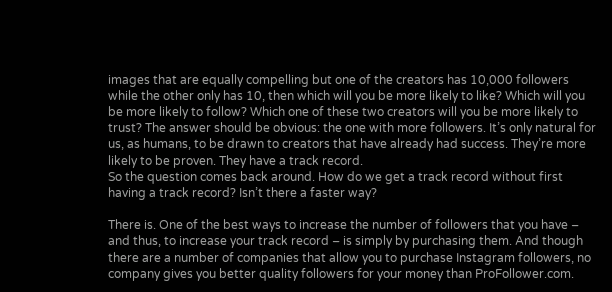images that are equally compelling but one of the creators has 10,000 followers while the other only has 10, then which will you be more likely to like? Which will you be more likely to follow? Which one of these two creators will you be more likely to trust? The answer should be obvious: the one with more followers. It’s only natural for us, as humans, to be drawn to creators that have already had success. They’re more likely to be proven. They have a track record.
So the question comes back around. How do we get a track record without first having a track record? Isn’t there a faster way?

There is. One of the best ways to increase the number of followers that you have – and thus, to increase your track record – is simply by purchasing them. And though there are a number of companies that allow you to purchase Instagram followers, no company gives you better quality followers for your money than ProFollower.com.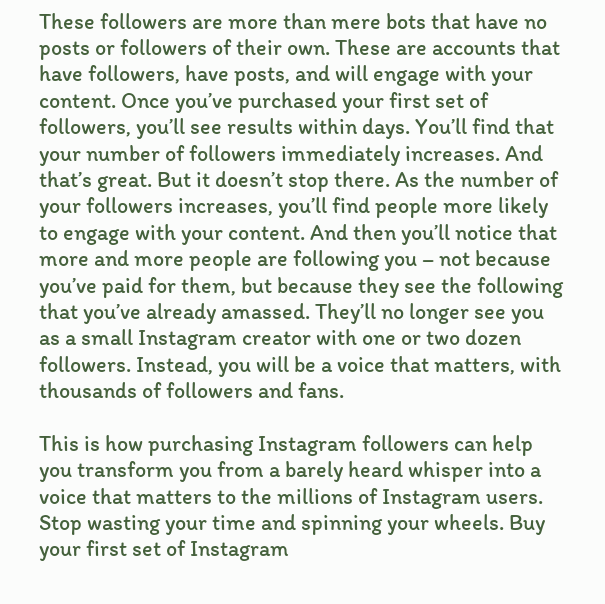These followers are more than mere bots that have no posts or followers of their own. These are accounts that have followers, have posts, and will engage with your content. Once you’ve purchased your first set of followers, you’ll see results within days. You’ll find that your number of followers immediately increases. And that’s great. But it doesn’t stop there. As the number of your followers increases, you’ll find people more likely to engage with your content. And then you’ll notice that more and more people are following you – not because you’ve paid for them, but because they see the following that you’ve already amassed. They’ll no longer see you as a small Instagram creator with one or two dozen followers. Instead, you will be a voice that matters, with thousands of followers and fans.

This is how purchasing Instagram followers can help you transform you from a barely heard whisper into a voice that matters to the millions of Instagram users. Stop wasting your time and spinning your wheels. Buy your first set of Instagram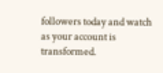followers today and watch as your account is transformed.